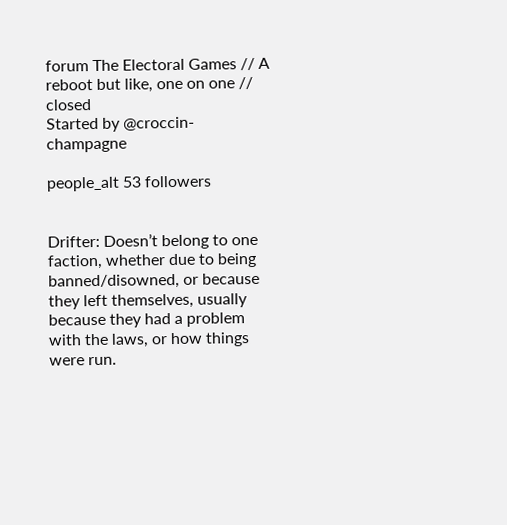forum The Electoral Games // A reboot but like, one on one // closed
Started by @croccin-champagne

people_alt 53 followers


Drifter: Doesn’t belong to one faction, whether due to being banned/disowned, or because they left themselves, usually because they had a problem with the laws, or how things were run.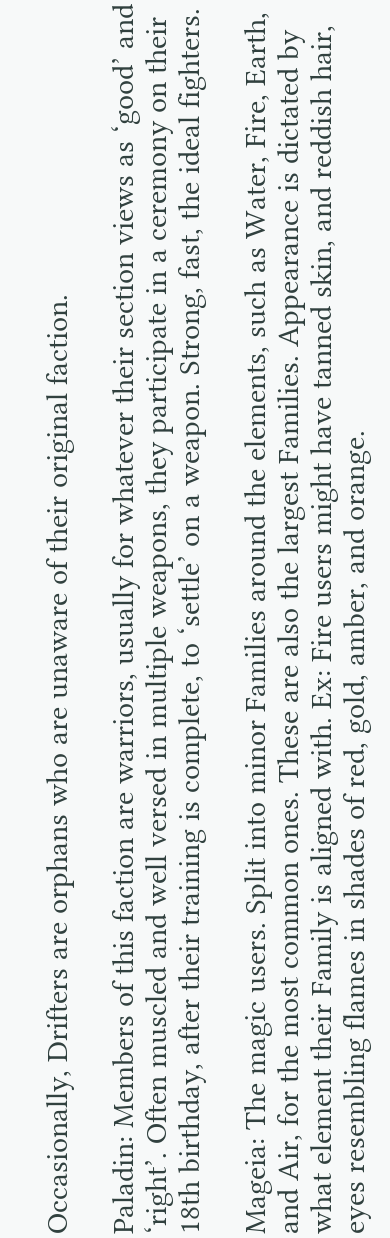Occasionally, Drifters are orphans who are unaware of their original faction.

Paladin: Members of this faction are warriors, usually for whatever their section views as ‘good’ and ‘right’. Often muscled and well versed in multiple weapons, they participate in a ceremony on their 18th birthday, after their training is complete, to ‘settle’ on a weapon. Strong, fast, the ideal fighters.

Mageia: The magic users. Split into minor Families around the elements, such as Water, Fire, Earth, and Air, for the most common ones. These are also the largest Families. Appearance is dictated by what element their Family is aligned with. Ex: Fire users might have tanned skin, and reddish hair, eyes resembling flames in shades of red, gold, amber, and orange.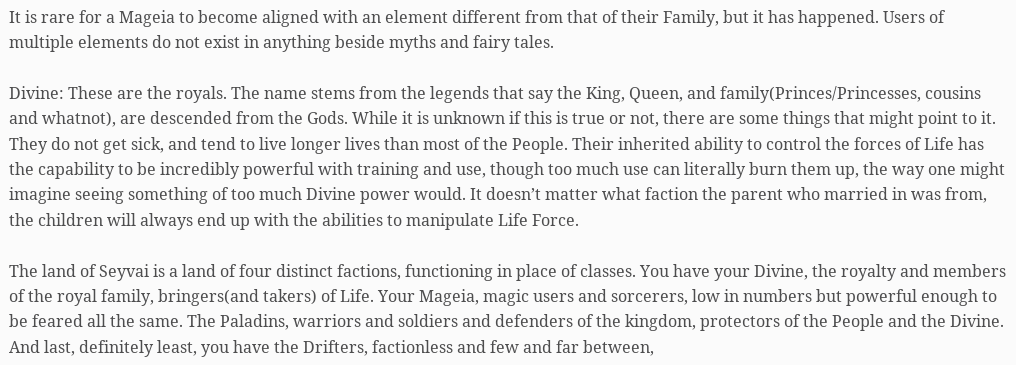It is rare for a Mageia to become aligned with an element different from that of their Family, but it has happened. Users of multiple elements do not exist in anything beside myths and fairy tales.

Divine: These are the royals. The name stems from the legends that say the King, Queen, and family(Princes/Princesses, cousins and whatnot), are descended from the Gods. While it is unknown if this is true or not, there are some things that might point to it. They do not get sick, and tend to live longer lives than most of the People. Their inherited ability to control the forces of Life has the capability to be incredibly powerful with training and use, though too much use can literally burn them up, the way one might imagine seeing something of too much Divine power would. It doesn’t matter what faction the parent who married in was from, the children will always end up with the abilities to manipulate Life Force.

The land of Seyvai is a land of four distinct factions, functioning in place of classes. You have your Divine, the royalty and members of the royal family, bringers(and takers) of Life. Your Mageia, magic users and sorcerers, low in numbers but powerful enough to be feared all the same. The Paladins, warriors and soldiers and defenders of the kingdom, protectors of the People and the Divine. And last, definitely least, you have the Drifters, factionless and few and far between,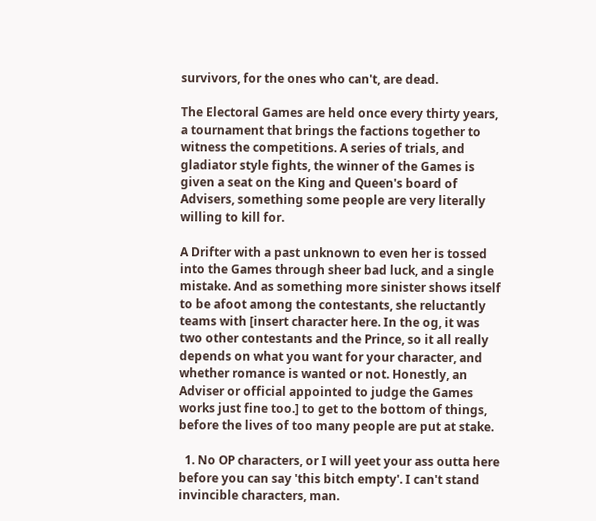survivors, for the ones who can't, are dead.

The Electoral Games are held once every thirty years, a tournament that brings the factions together to witness the competitions. A series of trials, and gladiator style fights, the winner of the Games is given a seat on the King and Queen's board of Advisers, something some people are very literally willing to kill for.

A Drifter with a past unknown to even her is tossed into the Games through sheer bad luck, and a single mistake. And as something more sinister shows itself to be afoot among the contestants, she reluctantly teams with [insert character here. In the og, it was two other contestants and the Prince, so it all really depends on what you want for your character, and whether romance is wanted or not. Honestly, an Adviser or official appointed to judge the Games works just fine too.] to get to the bottom of things, before the lives of too many people are put at stake.

  1. No OP characters, or I will yeet your ass outta here before you can say 'this bitch empty'. I can't stand invincible characters, man.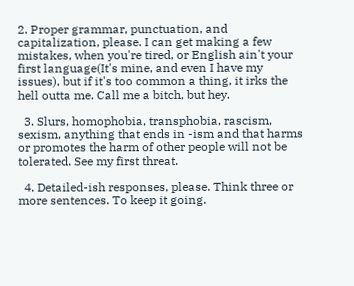2. Proper grammar, punctuation, and capitalization, please. I can get making a few mistakes, when you're tired, or English ain't your first language(It's mine, and even I have my issues), but if it's too common a thing, it irks the hell outta me. Call me a bitch, but hey.

  3. Slurs, homophobia, transphobia, rascism, sexism, anything that ends in -ism and that harms or promotes the harm of other people will not be tolerated. See my first threat.

  4. Detailed-ish responses, please. Think three or more sentences. To keep it going.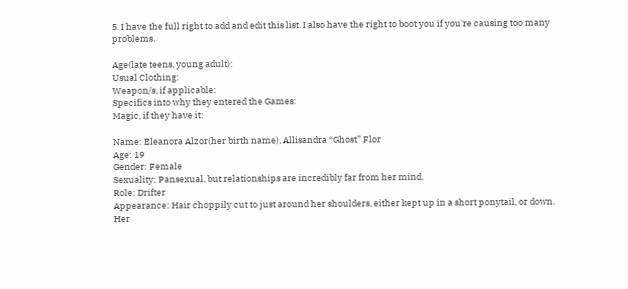5. I have the full right to add and edit this list. I also have the right to boot you if you're causing too many problems.

Age(late teens, young adult):
Usual Clothing:
Weapon/s, if applicable:
Specifics into why they entered the Games:
Magic, if they have it:

Name: Eleanora Alzor(her birth name), Allisandra “Ghost” Flor
Age: 19
Gender: Female
Sexuality: Pansexual, but relationships are incredibly far from her mind.
Role: Drifter
Appearance: Hair choppily cut to just around her shoulders, either kept up in a short ponytail, or down. Her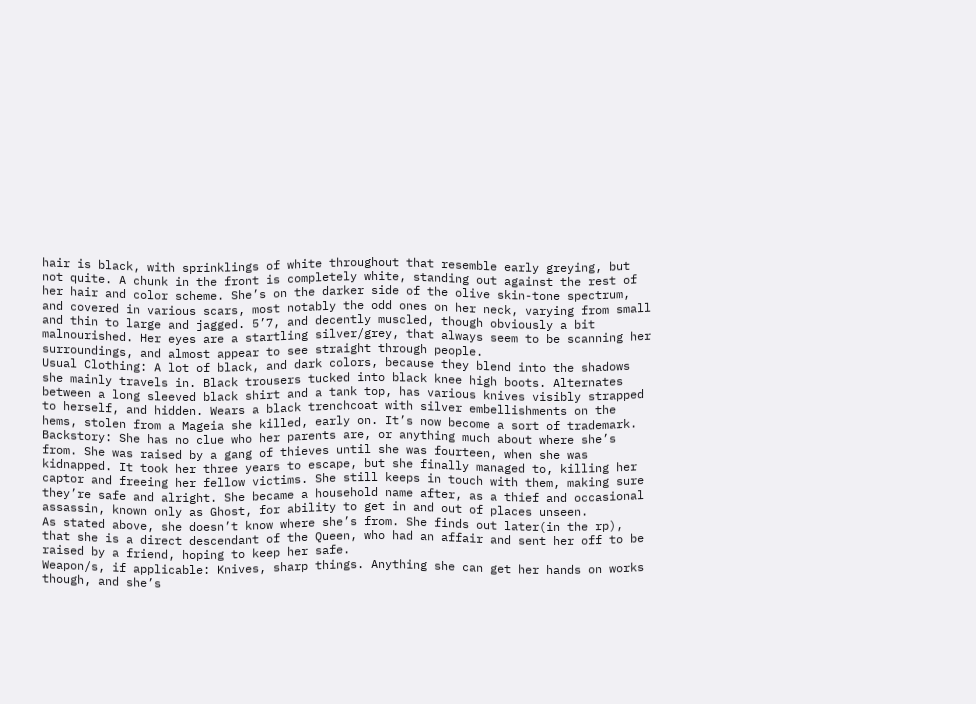hair is black, with sprinklings of white throughout that resemble early greying, but not quite. A chunk in the front is completely white, standing out against the rest of her hair and color scheme. She’s on the darker side of the olive skin-tone spectrum, and covered in various scars, most notably the odd ones on her neck, varying from small and thin to large and jagged. 5’7, and decently muscled, though obviously a bit malnourished. Her eyes are a startling silver/grey, that always seem to be scanning her surroundings, and almost appear to see straight through people.
Usual Clothing: A lot of black, and dark colors, because they blend into the shadows she mainly travels in. Black trousers tucked into black knee high boots. Alternates between a long sleeved black shirt and a tank top, has various knives visibly strapped to herself, and hidden. Wears a black trenchcoat with silver embellishments on the hems, stolen from a Mageia she killed, early on. It’s now become a sort of trademark.
Backstory: She has no clue who her parents are, or anything much about where she’s from. She was raised by a gang of thieves until she was fourteen, when she was kidnapped. It took her three years to escape, but she finally managed to, killing her captor and freeing her fellow victims. She still keeps in touch with them, making sure they’re safe and alright. She became a household name after, as a thief and occasional assassin, known only as Ghost, for ability to get in and out of places unseen.
As stated above, she doesn’t know where she’s from. She finds out later(in the rp), that she is a direct descendant of the Queen, who had an affair and sent her off to be raised by a friend, hoping to keep her safe.
Weapon/s, if applicable: Knives, sharp things. Anything she can get her hands on works though, and she’s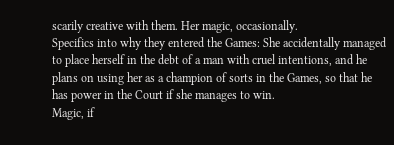scarily creative with them. Her magic, occasionally.
Specifics into why they entered the Games: She accidentally managed to place herself in the debt of a man with cruel intentions, and he plans on using her as a champion of sorts in the Games, so that he has power in the Court if she manages to win.
Magic, if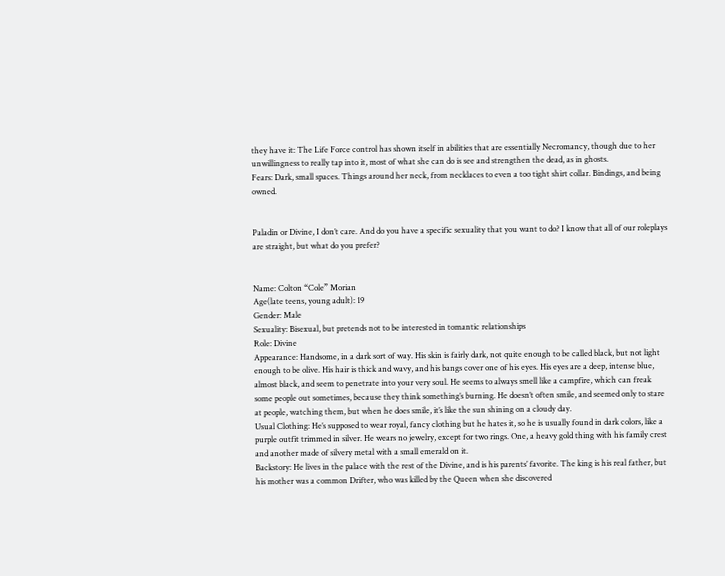they have it: The Life Force control has shown itself in abilities that are essentially Necromancy, though due to her unwillingness to really tap into it, most of what she can do is see and strengthen the dead, as in ghosts.
Fears: Dark, small spaces. Things around her neck, from necklaces to even a too tight shirt collar. Bindings, and being owned.


Paladin or Divine, I don’t care. And do you have a specific sexuality that you want to do? I know that all of our roleplays are straight, but what do you prefer?


Name: Colton “Cole” Morian
Age(late teens, young adult): 19
Gender: Male
Sexuality: Bisexual, but pretends not to be interested in tomantic relationships
Role: Divine
Appearance: Handsome, in a dark sort of way. His skin is fairly dark, not quite enough to be called black, but not light enough to be olive. His hair is thick and wavy, and his bangs cover one of his eyes. His eyes are a deep, intense blue, almost black, and seem to penetrate into your very soul. He seems to always smell like a campfire, which can freak some people out sometimes, because they think something’s burning. He doesn’t often smile, and seemed only to stare at people, watching them, but when he does smile, it’s like the sun shining on a cloudy day.
Usual Clothing: He’s supposed to wear royal, fancy clothing but he hates it, so he is usually found in dark colors, like a purple outfit trimmed in silver. He wears no jewelry, except for two rings. One, a heavy gold thing with his family crest and another made of silvery metal with a small emerald on it.
Backstory: He lives in the palace with the rest of the Divine, and is his parents’ favorite. The king is his real father, but his mother was a common Drifter, who was killed by the Queen when she discovered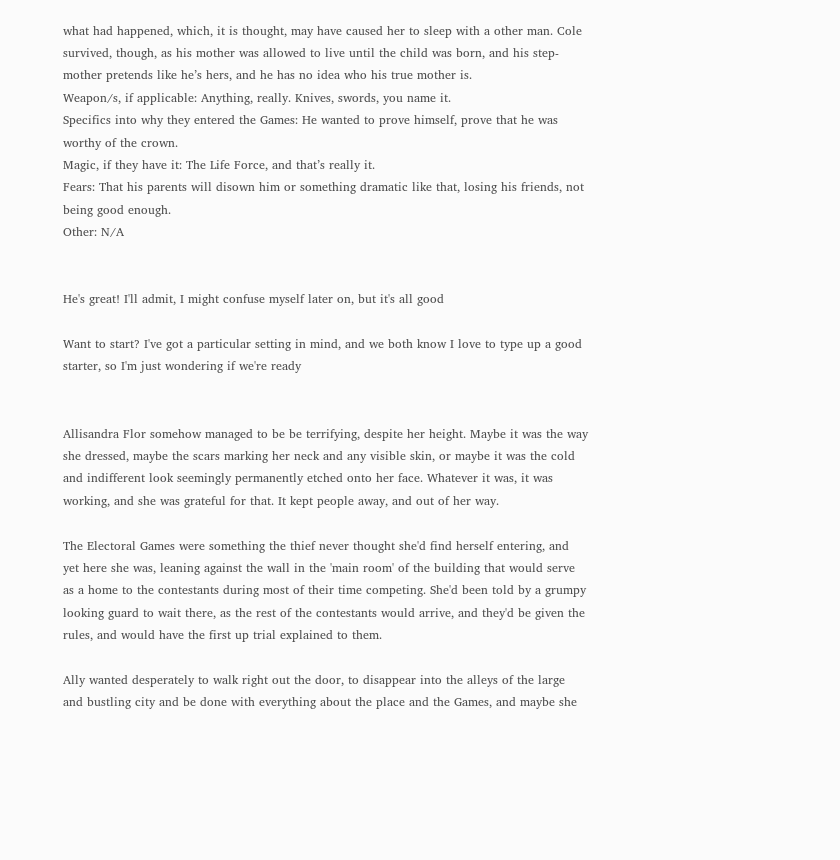what had happened, which, it is thought, may have caused her to sleep with a other man. Cole survived, though, as his mother was allowed to live until the child was born, and his step-mother pretends like he’s hers, and he has no idea who his true mother is.
Weapon/s, if applicable: Anything, really. Knives, swords, you name it.
Specifics into why they entered the Games: He wanted to prove himself, prove that he was worthy of the crown.
Magic, if they have it: The Life Force, and that’s really it.
Fears: That his parents will disown him or something dramatic like that, losing his friends, not being good enough.
Other: N/A


He's great! I'll admit, I might confuse myself later on, but it's all good

Want to start? I've got a particular setting in mind, and we both know I love to type up a good starter, so I'm just wondering if we're ready


Allisandra Flor somehow managed to be be terrifying, despite her height. Maybe it was the way she dressed, maybe the scars marking her neck and any visible skin, or maybe it was the cold and indifferent look seemingly permanently etched onto her face. Whatever it was, it was working, and she was grateful for that. It kept people away, and out of her way.

The Electoral Games were something the thief never thought she'd find herself entering, and yet here she was, leaning against the wall in the 'main room' of the building that would serve as a home to the contestants during most of their time competing. She'd been told by a grumpy looking guard to wait there, as the rest of the contestants would arrive, and they'd be given the rules, and would have the first up trial explained to them.

Ally wanted desperately to walk right out the door, to disappear into the alleys of the large and bustling city and be done with everything about the place and the Games, and maybe she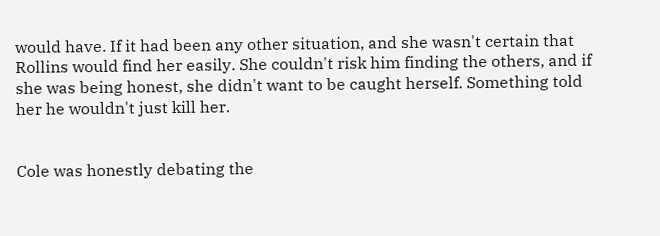would have. If it had been any other situation, and she wasn't certain that Rollins would find her easily. She couldn't risk him finding the others, and if she was being honest, she didn't want to be caught herself. Something told her he wouldn't just kill her.


Cole was honestly debating the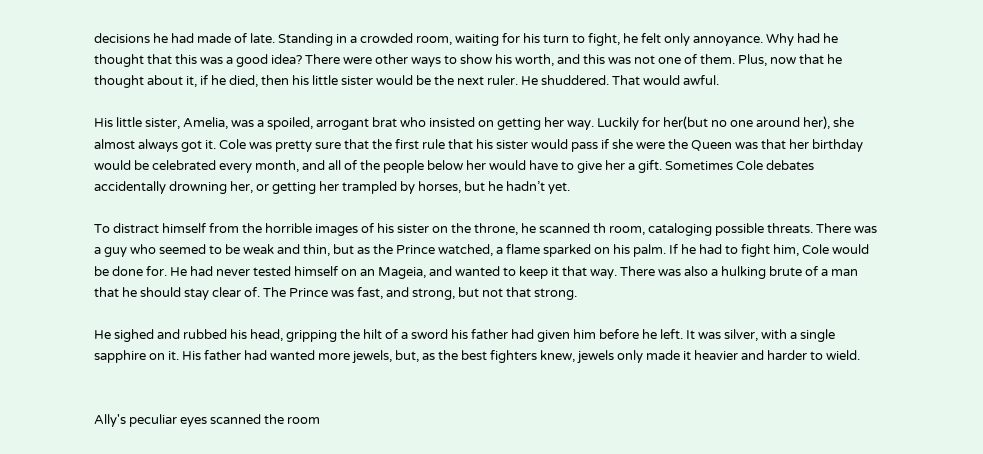decisions he had made of late. Standing in a crowded room, waiting for his turn to fight, he felt only annoyance. Why had he thought that this was a good idea? There were other ways to show his worth, and this was not one of them. Plus, now that he thought about it, if he died, then his little sister would be the next ruler. He shuddered. That would awful.

His little sister, Amelia, was a spoiled, arrogant brat who insisted on getting her way. Luckily for her(but no one around her), she almost always got it. Cole was pretty sure that the first rule that his sister would pass if she were the Queen was that her birthday would be celebrated every month, and all of the people below her would have to give her a gift. Sometimes Cole debates accidentally drowning her, or getting her trampled by horses, but he hadn’t yet.

To distract himself from the horrible images of his sister on the throne, he scanned th room, cataloging possible threats. There was a guy who seemed to be weak and thin, but as the Prince watched, a flame sparked on his palm. If he had to fight him, Cole would be done for. He had never tested himself on an Mageia, and wanted to keep it that way. There was also a hulking brute of a man that he should stay clear of. The Prince was fast, and strong, but not that strong.

He sighed and rubbed his head, gripping the hilt of a sword his father had given him before he left. It was silver, with a single sapphire on it. His father had wanted more jewels, but, as the best fighters knew, jewels only made it heavier and harder to wield.


Ally's peculiar eyes scanned the room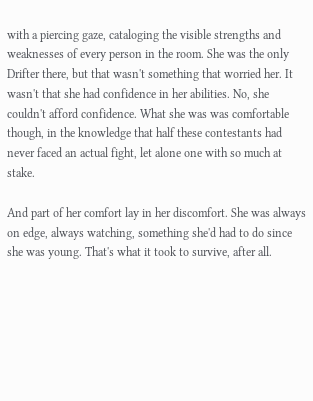with a piercing gaze, cataloging the visible strengths and weaknesses of every person in the room. She was the only Drifter there, but that wasn't something that worried her. It wasn't that she had confidence in her abilities. No, she couldn't afford confidence. What she was was comfortable though, in the knowledge that half these contestants had never faced an actual fight, let alone one with so much at stake.

And part of her comfort lay in her discomfort. She was always on edge, always watching, something she'd had to do since she was young. That's what it took to survive, after all.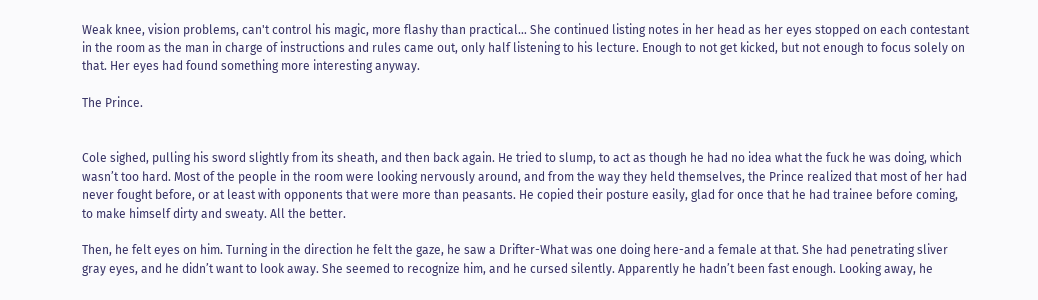Weak knee, vision problems, can't control his magic, more flashy than practical… She continued listing notes in her head as her eyes stopped on each contestant in the room as the man in charge of instructions and rules came out, only half listening to his lecture. Enough to not get kicked, but not enough to focus solely on that. Her eyes had found something more interesting anyway.

The Prince.


Cole sighed, pulling his sword slightly from its sheath, and then back again. He tried to slump, to act as though he had no idea what the fuck he was doing, which wasn’t too hard. Most of the people in the room were looking nervously around, and from the way they held themselves, the Prince realized that most of her had never fought before, or at least with opponents that were more than peasants. He copied their posture easily, glad for once that he had trainee before coming, to make himself dirty and sweaty. All the better.

Then, he felt eyes on him. Turning in the direction he felt the gaze, he saw a Drifter-What was one doing here-and a female at that. She had penetrating sliver gray eyes, and he didn’t want to look away. She seemed to recognize him, and he cursed silently. Apparently he hadn’t been fast enough. Looking away, he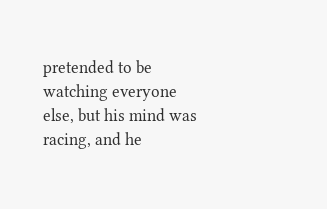pretended to be watching everyone else, but his mind was racing, and he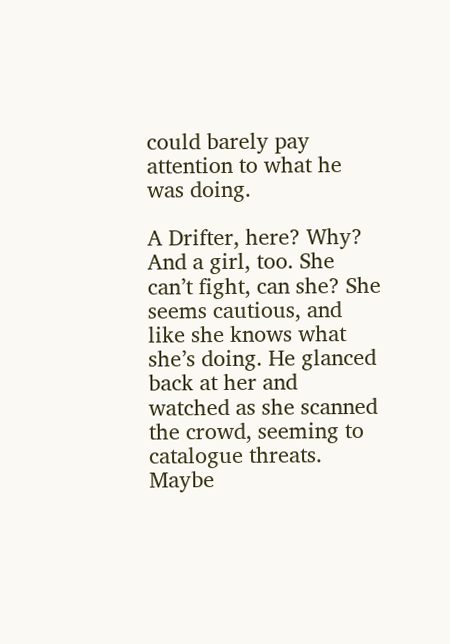could barely pay attention to what he was doing.

A Drifter, here? Why? And a girl, too. She can’t fight, can she? She seems cautious, and like she knows what she’s doing. He glanced back at her and watched as she scanned the crowd, seeming to catalogue threats. Maybe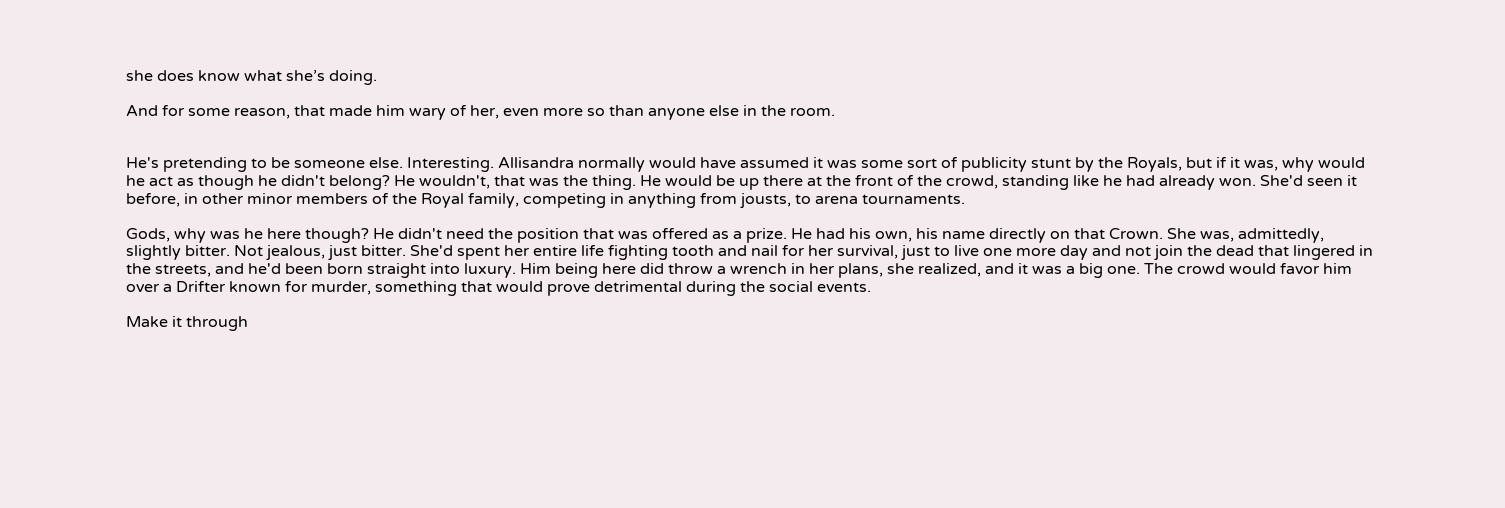she does know what she’s doing.

And for some reason, that made him wary of her, even more so than anyone else in the room.


He's pretending to be someone else. Interesting. Allisandra normally would have assumed it was some sort of publicity stunt by the Royals, but if it was, why would he act as though he didn't belong? He wouldn't, that was the thing. He would be up there at the front of the crowd, standing like he had already won. She'd seen it before, in other minor members of the Royal family, competing in anything from jousts, to arena tournaments.

Gods, why was he here though? He didn't need the position that was offered as a prize. He had his own, his name directly on that Crown. She was, admittedly, slightly bitter. Not jealous, just bitter. She'd spent her entire life fighting tooth and nail for her survival, just to live one more day and not join the dead that lingered in the streets, and he'd been born straight into luxury. Him being here did throw a wrench in her plans, she realized, and it was a big one. The crowd would favor him over a Drifter known for murder, something that would prove detrimental during the social events.

Make it through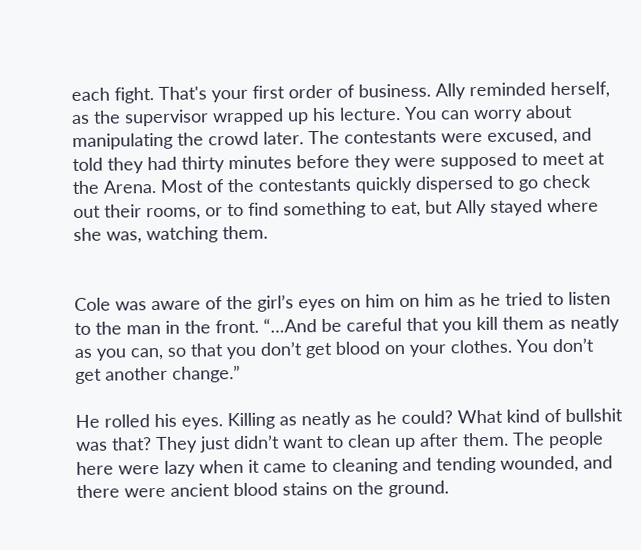each fight. That's your first order of business. Ally reminded herself, as the supervisor wrapped up his lecture. You can worry about manipulating the crowd later. The contestants were excused, and told they had thirty minutes before they were supposed to meet at the Arena. Most of the contestants quickly dispersed to go check out their rooms, or to find something to eat, but Ally stayed where she was, watching them.


Cole was aware of the girl’s eyes on him on him as he tried to listen to the man in the front. “…And be careful that you kill them as neatly as you can, so that you don’t get blood on your clothes. You don’t get another change.”

He rolled his eyes. Killing as neatly as he could? What kind of bullshit was that? They just didn’t want to clean up after them. The people here were lazy when it came to cleaning and tending wounded, and there were ancient blood stains on the ground.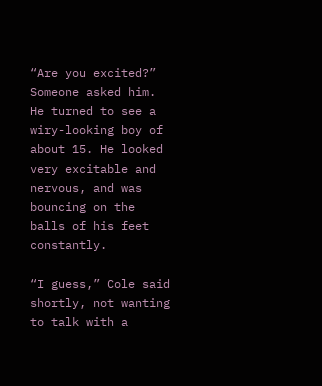“Are you excited?” Someone asked him. He turned to see a wiry-looking boy of about 15. He looked very excitable and nervous, and was bouncing on the balls of his feet constantly.

“I guess,” Cole said shortly, not wanting to talk with a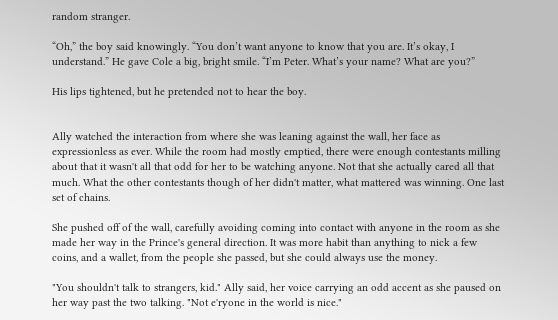random stranger.

“Oh,” the boy said knowingly. “You don’t want anyone to know that you are. It’s okay, I understand.” He gave Cole a big, bright smile. “I’m Peter. What’s your name? What are you?”

His lips tightened, but he pretended not to hear the boy.


Ally watched the interaction from where she was leaning against the wall, her face as expressionless as ever. While the room had mostly emptied, there were enough contestants milling about that it wasn't all that odd for her to be watching anyone. Not that she actually cared all that much. What the other contestants though of her didn't matter, what mattered was winning. One last set of chains.

She pushed off of the wall, carefully avoiding coming into contact with anyone in the room as she made her way in the Prince's general direction. It was more habit than anything to nick a few coins, and a wallet, from the people she passed, but she could always use the money.

"You shouldn't talk to strangers, kid." Ally said, her voice carrying an odd accent as she paused on her way past the two talking. "Not e'ryone in the world is nice."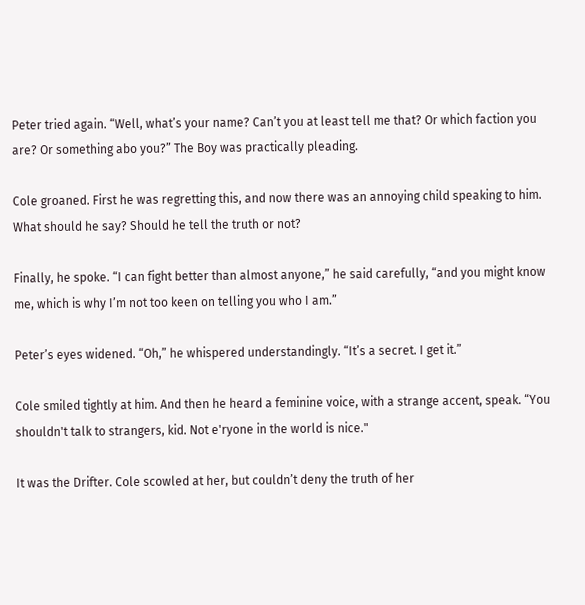Peter tried again. “Well, what’s your name? Can’t you at least tell me that? Or which faction you are? Or something abo you?” The Boy was practically pleading.

Cole groaned. First he was regretting this, and now there was an annoying child speaking to him. What should he say? Should he tell the truth or not?

Finally, he spoke. “I can fight better than almost anyone,” he said carefully, “and you might know me, which is why I’m not too keen on telling you who I am.”

Peter’s eyes widened. “Oh,” he whispered understandingly. “It’s a secret. I get it.”

Cole smiled tightly at him. And then he heard a feminine voice, with a strange accent, speak. “You shouldn't talk to strangers, kid. Not e'ryone in the world is nice."

It was the Drifter. Cole scowled at her, but couldn’t deny the truth of her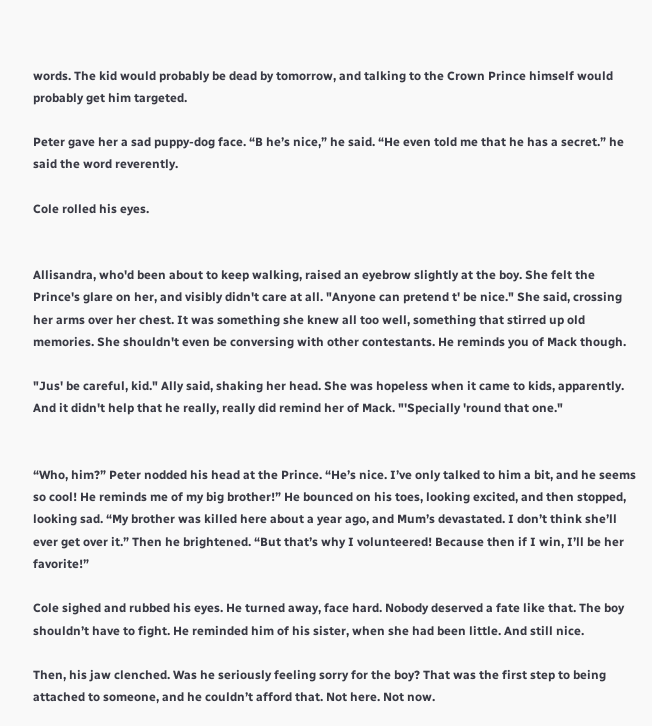words. The kid would probably be dead by tomorrow, and talking to the Crown Prince himself would probably get him targeted.

Peter gave her a sad puppy-dog face. “B he’s nice,” he said. “He even told me that he has a secret.” he said the word reverently.

Cole rolled his eyes.


Allisandra, who'd been about to keep walking, raised an eyebrow slightly at the boy. She felt the Prince's glare on her, and visibly didn't care at all. "Anyone can pretend t' be nice." She said, crossing her arms over her chest. It was something she knew all too well, something that stirred up old memories. She shouldn't even be conversing with other contestants. He reminds you of Mack though.

"Jus' be careful, kid." Ally said, shaking her head. She was hopeless when it came to kids, apparently. And it didn't help that he really, really did remind her of Mack. "'Specially 'round that one."


“Who, him?” Peter nodded his head at the Prince. “He’s nice. I’ve only talked to him a bit, and he seems so cool! He reminds me of my big brother!” He bounced on his toes, looking excited, and then stopped, looking sad. “My brother was killed here about a year ago, and Mum’s devastated. I don’t think she’ll ever get over it.” Then he brightened. “But that’s why I volunteered! Because then if I win, I’ll be her favorite!”

Cole sighed and rubbed his eyes. He turned away, face hard. Nobody deserved a fate like that. The boy shouldn’t have to fight. He reminded him of his sister, when she had been little. And still nice.

Then, his jaw clenched. Was he seriously feeling sorry for the boy? That was the first step to being attached to someone, and he couldn’t afford that. Not here. Not now.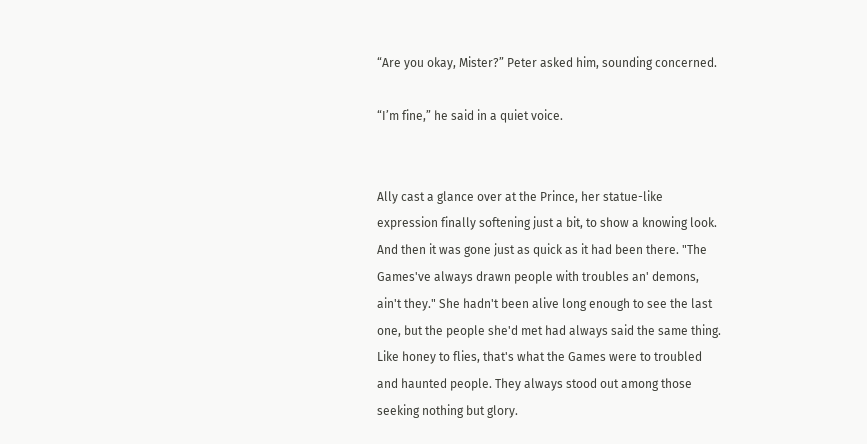“Are you okay, Mister?” Peter asked him, sounding concerned.

“I’m fine,” he said in a quiet voice.


Ally cast a glance over at the Prince, her statue-like expression finally softening just a bit, to show a knowing look. And then it was gone just as quick as it had been there. "The Games've always drawn people with troubles an' demons, ain't they." She hadn't been alive long enough to see the last one, but the people she'd met had always said the same thing. Like honey to flies, that's what the Games were to troubled and haunted people. They always stood out among those seeking nothing but glory.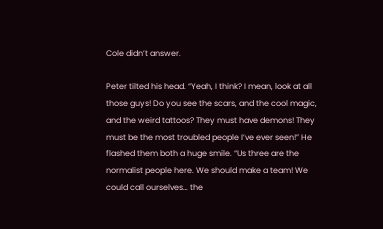Cole didn’t answer.

Peter tilted his head. “Yeah, I think? I mean, look at all those guys! Do you see the scars, and the cool magic, and the weird tattoos? They must have demons! They must be the most troubled people I’ve ever seen!” He flashed them both a huge smile. “Us three are the normalist people here. We should make a team! We could call ourselves… the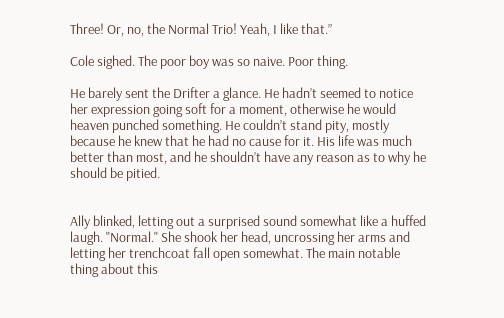Three! Or, no, the Normal Trio! Yeah, I like that.”

Cole sighed. The poor boy was so naive. Poor thing.

He barely sent the Drifter a glance. He hadn’t seemed to notice her expression going soft for a moment, otherwise he would heaven punched something. He couldn’t stand pity, mostly because he knew that he had no cause for it. His life was much better than most, and he shouldn’t have any reason as to why he should be pitied.


Ally blinked, letting out a surprised sound somewhat like a huffed laugh. "Normal." She shook her head, uncrossing her arms and letting her trenchcoat fall open somewhat. The main notable thing about this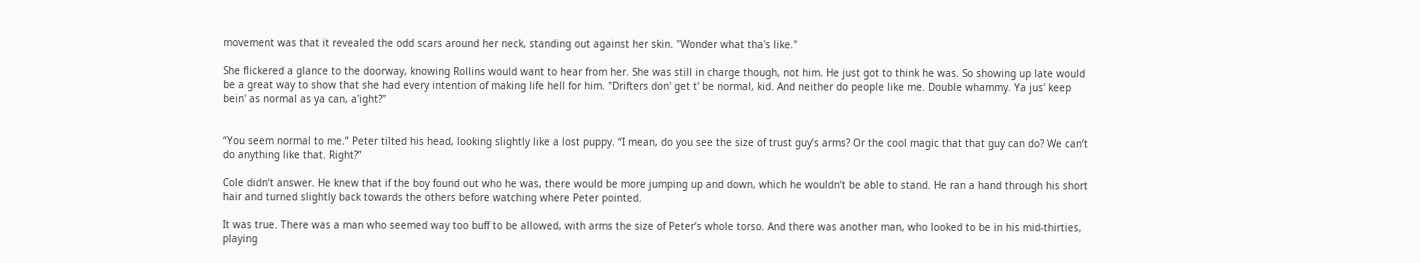movement was that it revealed the odd scars around her neck, standing out against her skin. "Wonder what tha's like."

She flickered a glance to the doorway, knowing Rollins would want to hear from her. She was still in charge though, not him. He just got to think he was. So showing up late would be a great way to show that she had every intention of making life hell for him. "Drifters don' get t' be normal, kid. And neither do people like me. Double whammy. Ya jus' keep bein' as normal as ya can, a'ight?"


“You seem normal to me.” Peter tilted his head, looking slightly like a lost puppy. “I mean, do you see the size of trust guy’s arms? Or the cool magic that that guy can do? We can’t do anything like that. Right?”

Cole didn’t answer. He knew that if the boy found out who he was, there would be more jumping up and down, which he wouldn’t be able to stand. He ran a hand through his short hair and turned slightly back towards the others before watching where Peter pointed.

It was true. There was a man who seemed way too buff to be allowed, with arms the size of Peter’s whole torso. And there was another man, who looked to be in his mid-thirties, playing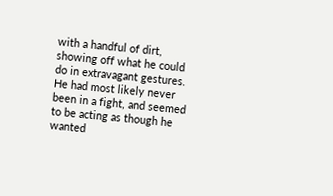with a handful of dirt, showing off what he could do in extravagant gestures. He had most likely never been in a fight, and seemed to be acting as though he wanted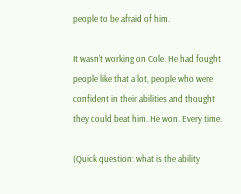people to be afraid of him.

It wasn’t working on Cole. He had fought people like that a lot, people who were confident in their abilities and thought they could beat him. He won. Every time.

(Quick question: what is the ability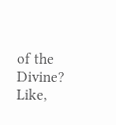of the Divine? Like,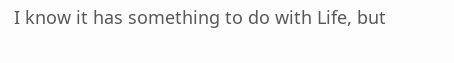I know it has something to do with Life, but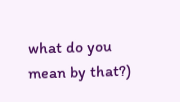what do you mean by that?)